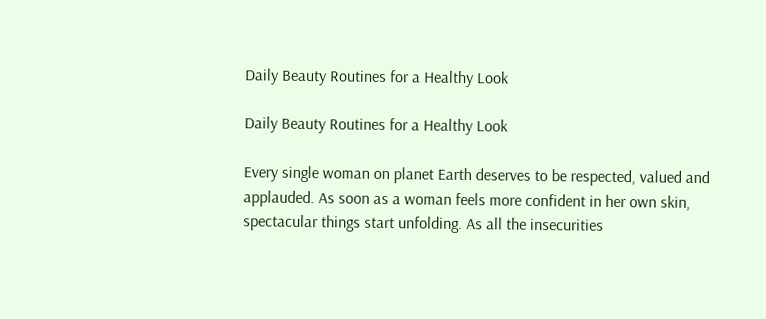Daily Beauty Routines for a Healthy Look

Daily Beauty Routines for a Healthy Look

Every single woman on planet Earth deserves to be respected, valued and applauded. As soon as a woman feels more confident in her own skin, spectacular things start unfolding. As all the insecurities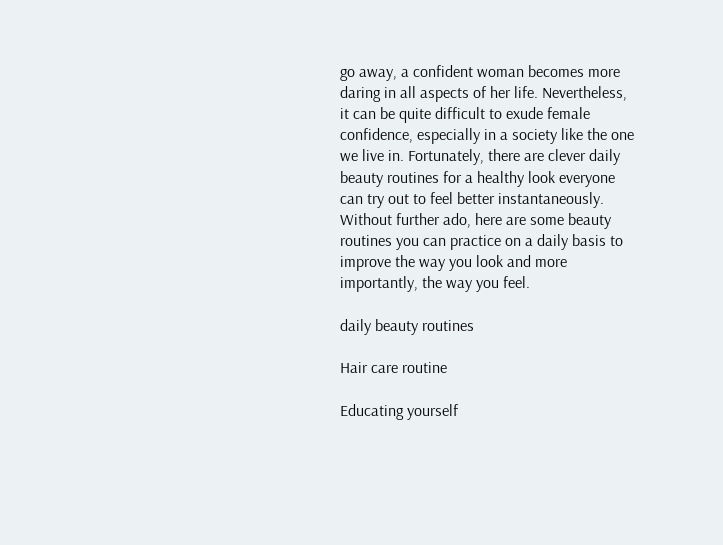go away, a confident woman becomes more daring in all aspects of her life. Nevertheless, it can be quite difficult to exude female confidence, especially in a society like the one we live in. Fortunately, there are clever daily beauty routines for a healthy look everyone can try out to feel better instantaneously. Without further ado, here are some beauty routines you can practice on a daily basis to improve the way you look and more importantly, the way you feel.

daily beauty routines

Hair care routine

Educating yourself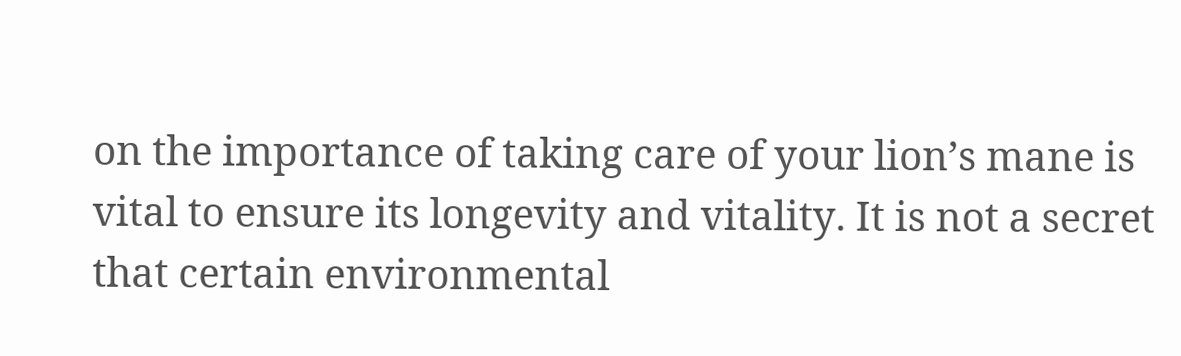on the importance of taking care of your lion’s mane is vital to ensure its longevity and vitality. It is not a secret that certain environmental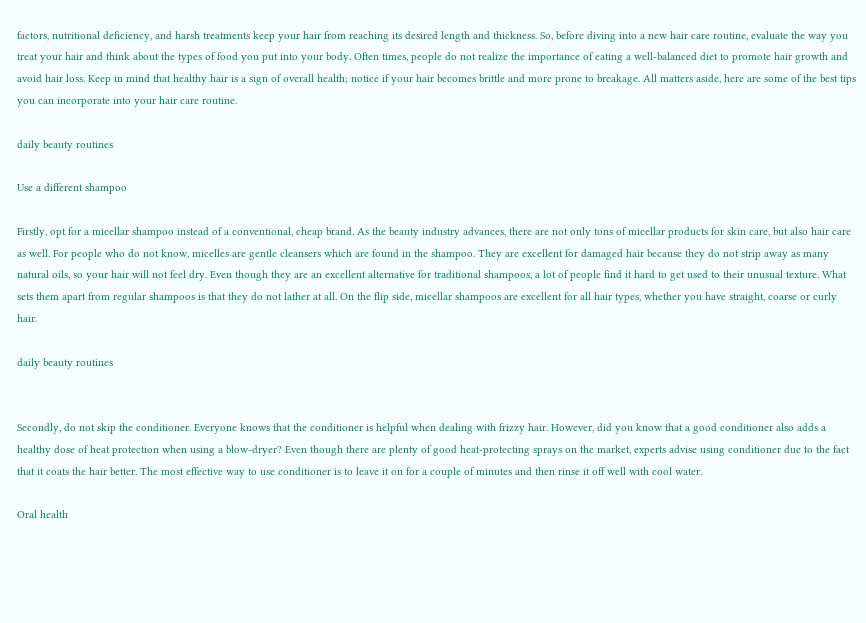factors, nutritional deficiency, and harsh treatments keep your hair from reaching its desired length and thickness. So, before diving into a new hair care routine, evaluate the way you treat your hair and think about the types of food you put into your body. Often times, people do not realize the importance of eating a well-balanced diet to promote hair growth and avoid hair loss. Keep in mind that healthy hair is a sign of overall health; notice if your hair becomes brittle and more prone to breakage. All matters aside, here are some of the best tips you can incorporate into your hair care routine.

daily beauty routines

Use a different shampoo

Firstly, opt for a micellar shampoo instead of a conventional, cheap brand. As the beauty industry advances, there are not only tons of micellar products for skin care, but also hair care as well. For people who do not know, micelles are gentle cleansers which are found in the shampoo. They are excellent for damaged hair because they do not strip away as many natural oils, so your hair will not feel dry. Even though they are an excellent alternative for traditional shampoos, a lot of people find it hard to get used to their unusual texture. What sets them apart from regular shampoos is that they do not lather at all. On the flip side, micellar shampoos are excellent for all hair types, whether you have straight, coarse or curly hair.

daily beauty routines


Secondly, do not skip the conditioner. Everyone knows that the conditioner is helpful when dealing with frizzy hair. However, did you know that a good conditioner also adds a healthy dose of heat protection when using a blow-dryer? Even though there are plenty of good heat-protecting sprays on the market, experts advise using conditioner due to the fact that it coats the hair better. The most effective way to use conditioner is to leave it on for a couple of minutes and then rinse it off well with cool water.

Oral health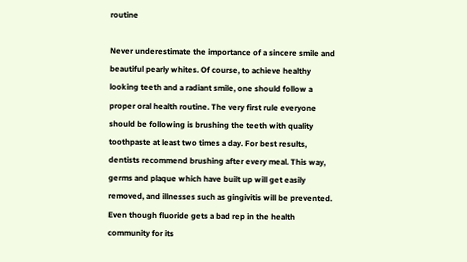routine

Never underestimate the importance of a sincere smile and beautiful pearly whites. Of course, to achieve healthy looking teeth and a radiant smile, one should follow a proper oral health routine. The very first rule everyone should be following is brushing the teeth with quality toothpaste at least two times a day. For best results, dentists recommend brushing after every meal. This way, germs and plaque which have built up will get easily removed, and illnesses such as gingivitis will be prevented. Even though fluoride gets a bad rep in the health community for its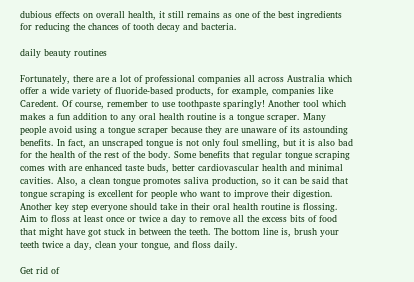dubious effects on overall health, it still remains as one of the best ingredients for reducing the chances of tooth decay and bacteria.

daily beauty routines

Fortunately, there are a lot of professional companies all across Australia which offer a wide variety of fluoride-based products, for example, companies like Caredent. Of course, remember to use toothpaste sparingly! Another tool which makes a fun addition to any oral health routine is a tongue scraper. Many people avoid using a tongue scraper because they are unaware of its astounding benefits. In fact, an unscraped tongue is not only foul smelling, but it is also bad for the health of the rest of the body. Some benefits that regular tongue scraping comes with are enhanced taste buds, better cardiovascular health and minimal cavities. Also, a clean tongue promotes saliva production, so it can be said that tongue scraping is excellent for people who want to improve their digestion. Another key step everyone should take in their oral health routine is flossing. Aim to floss at least once or twice a day to remove all the excess bits of food that might have got stuck in between the teeth. The bottom line is, brush your teeth twice a day, clean your tongue, and floss daily.

Get rid of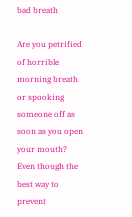bad breath

Are you petrified of horrible morning breath or spooking someone off as soon as you open your mouth? Even though the best way to prevent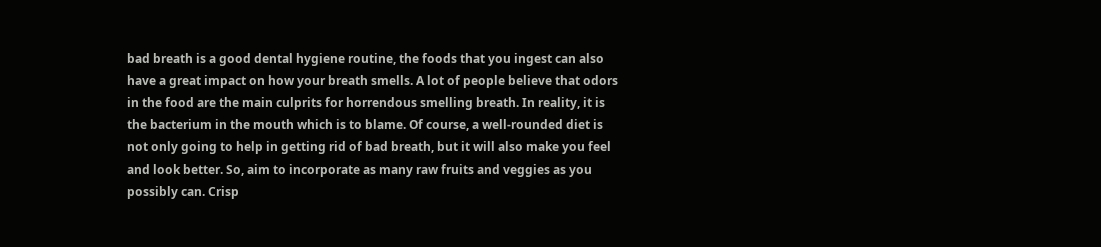bad breath is a good dental hygiene routine, the foods that you ingest can also have a great impact on how your breath smells. A lot of people believe that odors in the food are the main culprits for horrendous smelling breath. In reality, it is the bacterium in the mouth which is to blame. Of course, a well-rounded diet is not only going to help in getting rid of bad breath, but it will also make you feel and look better. So, aim to incorporate as many raw fruits and veggies as you possibly can. Crisp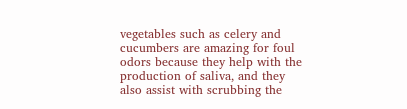vegetables such as celery and cucumbers are amazing for foul odors because they help with the production of saliva, and they also assist with scrubbing the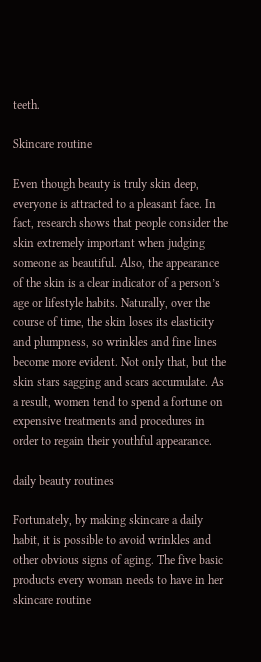teeth.

Skincare routine

Even though beauty is truly skin deep, everyone is attracted to a pleasant face. In fact, research shows that people consider the skin extremely important when judging someone as beautiful. Also, the appearance of the skin is a clear indicator of a person’s age or lifestyle habits. Naturally, over the course of time, the skin loses its elasticity and plumpness, so wrinkles and fine lines become more evident. Not only that, but the skin stars sagging and scars accumulate. As a result, women tend to spend a fortune on expensive treatments and procedures in order to regain their youthful appearance.

daily beauty routines

Fortunately, by making skincare a daily habit, it is possible to avoid wrinkles and other obvious signs of aging. The five basic products every woman needs to have in her skincare routine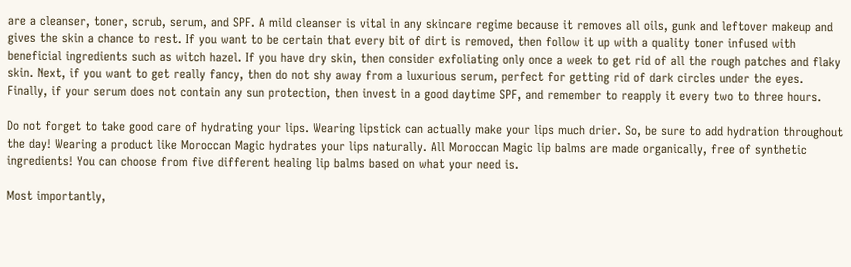are a cleanser, toner, scrub, serum, and SPF. A mild cleanser is vital in any skincare regime because it removes all oils, gunk and leftover makeup and gives the skin a chance to rest. If you want to be certain that every bit of dirt is removed, then follow it up with a quality toner infused with beneficial ingredients such as witch hazel. If you have dry skin, then consider exfoliating only once a week to get rid of all the rough patches and flaky skin. Next, if you want to get really fancy, then do not shy away from a luxurious serum, perfect for getting rid of dark circles under the eyes. Finally, if your serum does not contain any sun protection, then invest in a good daytime SPF, and remember to reapply it every two to three hours.

Do not forget to take good care of hydrating your lips. Wearing lipstick can actually make your lips much drier. So, be sure to add hydration throughout the day! Wearing a product like Moroccan Magic hydrates your lips naturally. All Moroccan Magic lip balms are made organically, free of synthetic ingredients! You can choose from five different healing lip balms based on what your need is.

Most importantly,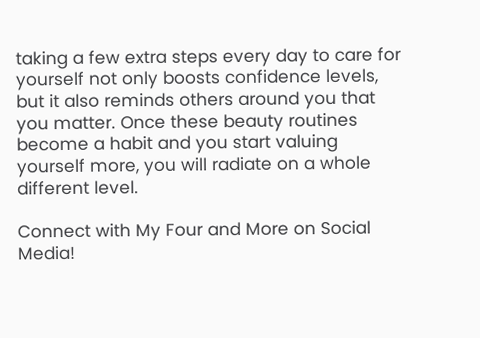taking a few extra steps every day to care for yourself not only boosts confidence levels, but it also reminds others around you that you matter. Once these beauty routines become a habit and you start valuing yourself more, you will radiate on a whole different level.

Connect with My Four and More on Social Media!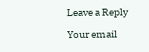Leave a Reply

Your email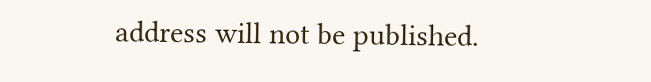address will not be published.